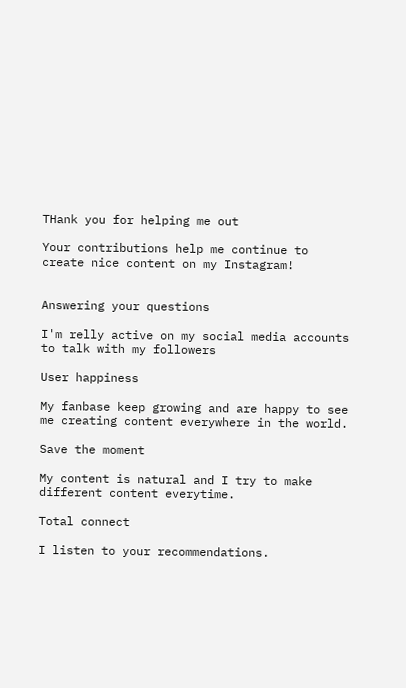THank you for helping me out

Your contributions help me continue to create nice content on my Instagram!


Answering your questions

I'm relly active on my social media accounts to talk with my followers

User happiness

My fanbase keep growing and are happy to see me creating content everywhere in the world.

Save the moment

My content is natural and I try to make different content everytime.

Total connect

I listen to your recommendations.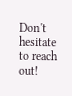Don't hesitate to reach out!